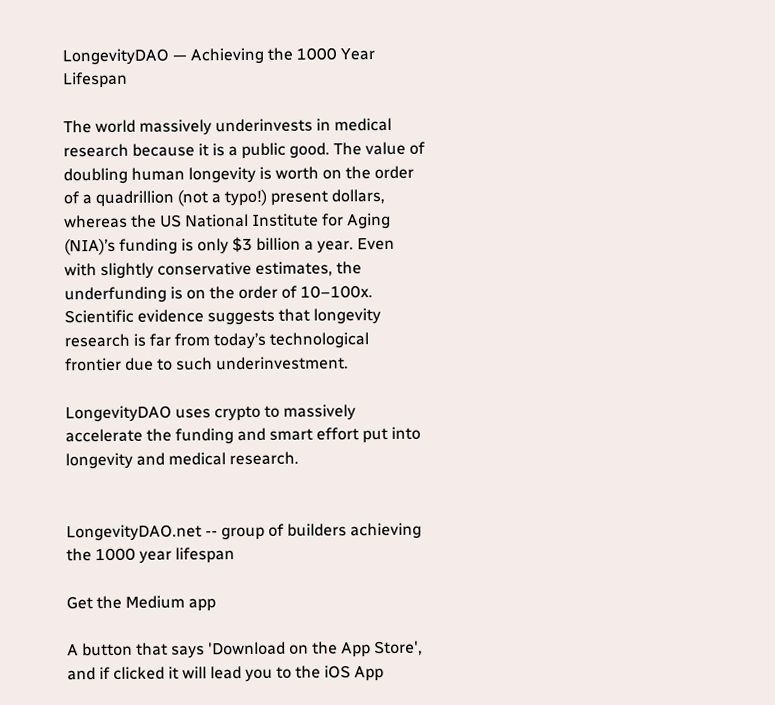LongevityDAO — Achieving the 1000 Year Lifespan

The world massively underinvests in medical research because it is a public good. The value of doubling human longevity is worth on the order of a quadrillion (not a typo!) present dollars, whereas the US National Institute for Aging (NIA)’s funding is only $3 billion a year. Even with slightly conservative estimates, the underfunding is on the order of 10–100x. Scientific evidence suggests that longevity research is far from today’s technological frontier due to such underinvestment.

LongevityDAO uses crypto to massively accelerate the funding and smart effort put into longevity and medical research.


LongevityDAO.net -- group of builders achieving the 1000 year lifespan

Get the Medium app

A button that says 'Download on the App Store', and if clicked it will lead you to the iOS App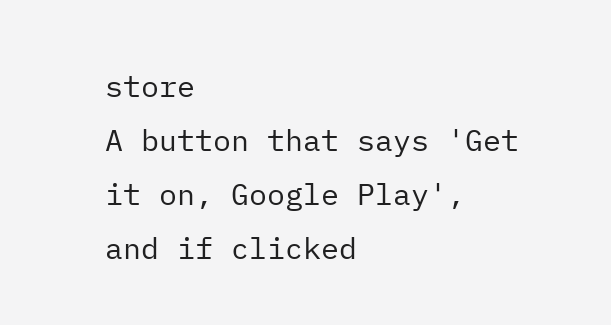store
A button that says 'Get it on, Google Play', and if clicked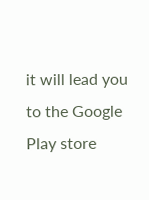it will lead you to the Google Play store